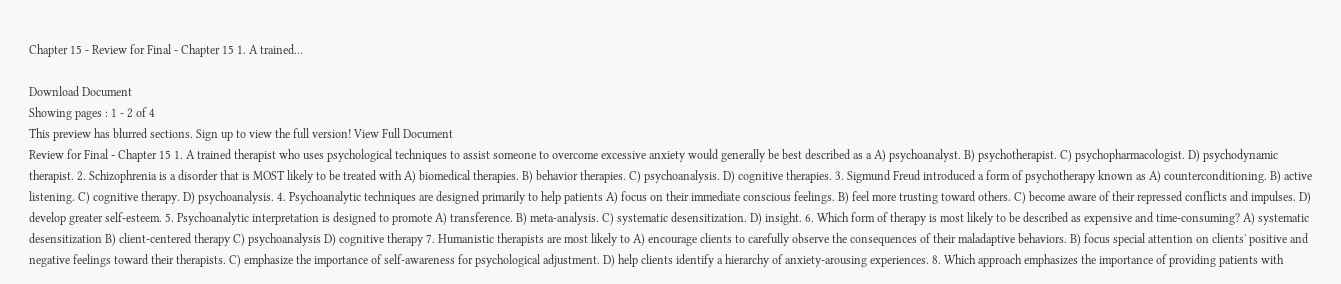Chapter 15 - Review for Final - Chapter 15 1. A trained...

Download Document
Showing pages : 1 - 2 of 4
This preview has blurred sections. Sign up to view the full version! View Full Document
Review for Final - Chapter 15 1. A trained therapist who uses psychological techniques to assist someone to overcome excessive anxiety would generally be best described as a A) psychoanalyst. B) psychotherapist. C) psychopharmacologist. D) psychodynamic therapist. 2. Schizophrenia is a disorder that is MOST likely to be treated with A) biomedical therapies. B) behavior therapies. C) psychoanalysis. D) cognitive therapies. 3. Sigmund Freud introduced a form of psychotherapy known as A) counterconditioning. B) active listening. C) cognitive therapy. D) psychoanalysis. 4. Psychoanalytic techniques are designed primarily to help patients A) focus on their immediate conscious feelings. B) feel more trusting toward others. C) become aware of their repressed conflicts and impulses. D) develop greater self-esteem. 5. Psychoanalytic interpretation is designed to promote A) transference. B) meta-analysis. C) systematic desensitization. D) insight. 6. Which form of therapy is most likely to be described as expensive and time-consuming? A) systematic desensitization B) client-centered therapy C) psychoanalysis D) cognitive therapy 7. Humanistic therapists are most likely to A) encourage clients to carefully observe the consequences of their maladaptive behaviors. B) focus special attention on clients' positive and negative feelings toward their therapists. C) emphasize the importance of self-awareness for psychological adjustment. D) help clients identify a hierarchy of anxiety-arousing experiences. 8. Which approach emphasizes the importance of providing patients with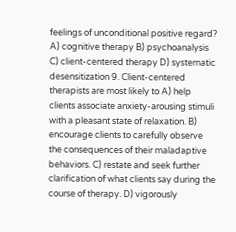feelings of unconditional positive regard? A) cognitive therapy B) psychoanalysis C) client-centered therapy D) systematic desensitization 9. Client-centered therapists are most likely to A) help clients associate anxiety-arousing stimuli with a pleasant state of relaxation. B) encourage clients to carefully observe the consequences of their maladaptive behaviors. C) restate and seek further clarification of what clients say during the course of therapy. D) vigorously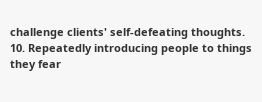challenge clients' self-defeating thoughts. 10. Repeatedly introducing people to things they fear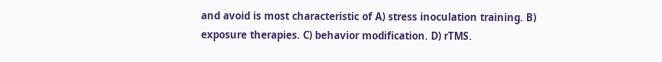and avoid is most characteristic of A) stress inoculation training. B) exposure therapies. C) behavior modification. D) rTMS.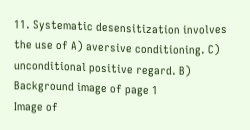11. Systematic desensitization involves the use of A) aversive conditioning. C) unconditional positive regard. B)
Background image of page 1
Image of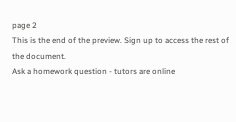page 2
This is the end of the preview. Sign up to access the rest of the document.
Ask a homework question - tutors are online